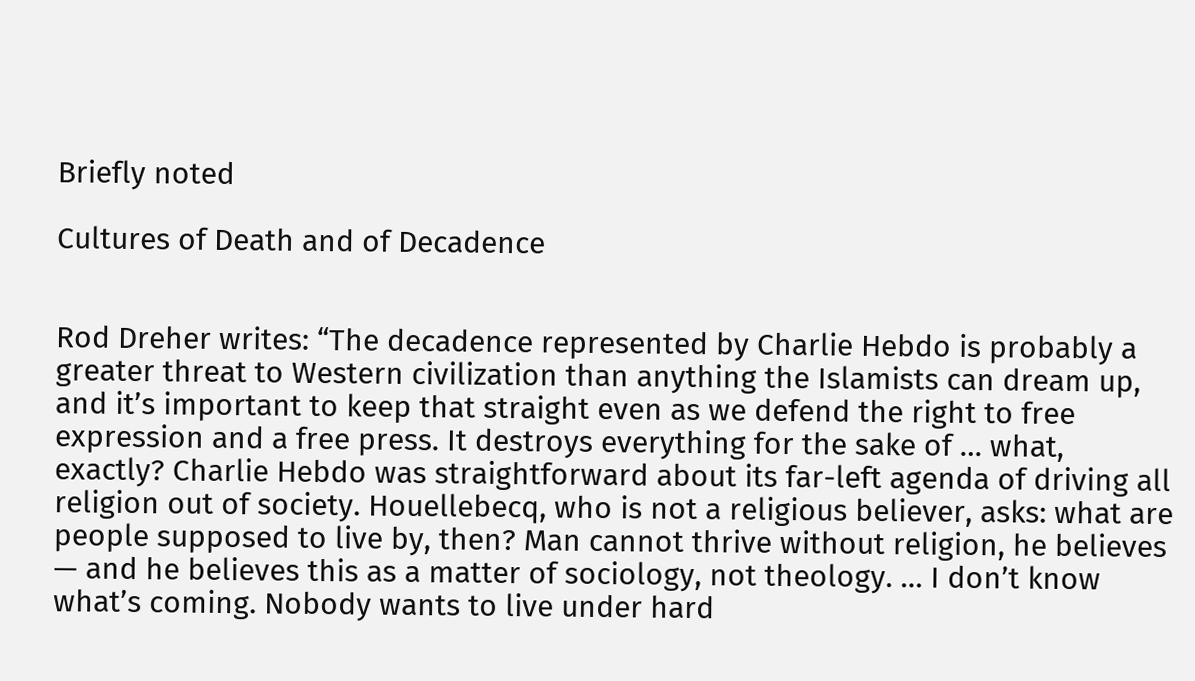Briefly noted

Cultures of Death and of Decadence


Rod Dreher writes: “The decadence represented by Charlie Hebdo is probably a greater threat to Western civilization than anything the Islamists can dream up, and it’s important to keep that straight even as we defend the right to free expression and a free press. It destroys everything for the sake of … what, exactly? Charlie Hebdo was straightforward about its far-left agenda of driving all religion out of society. Houellebecq, who is not a religious believer, asks: what are people supposed to live by, then? Man cannot thrive without religion, he believes — and he believes this as a matter of sociology, not theology. … I don’t know what’s coming. Nobody wants to live under hard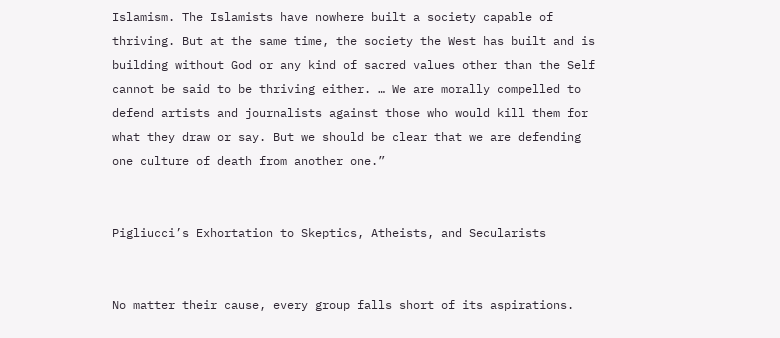Islamism. The Islamists have nowhere built a society capable of thriving. But at the same time, the society the West has built and is building without God or any kind of sacred values other than the Self cannot be said to be thriving either. … We are morally compelled to defend artists and journalists against those who would kill them for what they draw or say. But we should be clear that we are defending one culture of death from another one.”


Pigliucci’s Exhortation to Skeptics, Atheists, and Secularists


No matter their cause, every group falls short of its aspirations.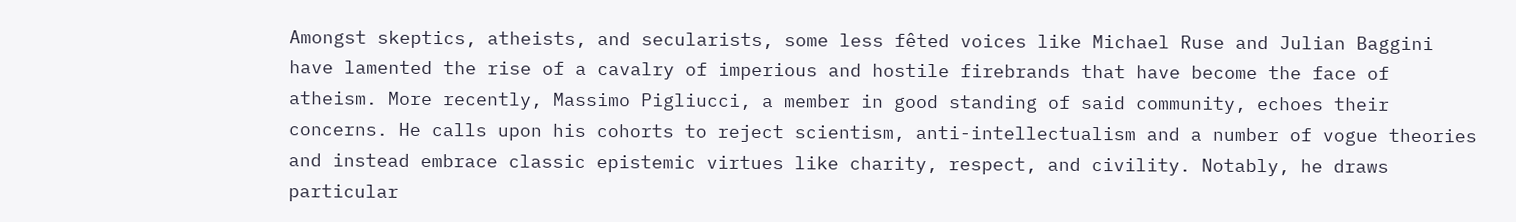Amongst skeptics, atheists, and secularists, some less fêted voices like Michael Ruse and Julian Baggini have lamented the rise of a cavalry of imperious and hostile firebrands that have become the face of atheism. More recently, Massimo Pigliucci, a member in good standing of said community, echoes their concerns. He calls upon his cohorts to reject scientism, anti-intellectualism and a number of vogue theories and instead embrace classic epistemic virtues like charity, respect, and civility. Notably, he draws particular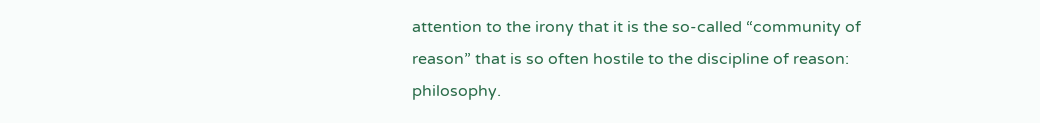attention to the irony that it is the so-called “community of reason” that is so often hostile to the discipline of reason: philosophy.